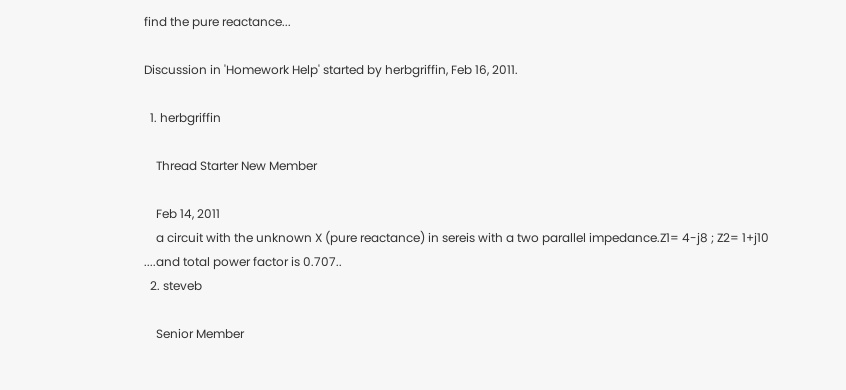find the pure reactance...

Discussion in 'Homework Help' started by herbgriffin, Feb 16, 2011.

  1. herbgriffin

    Thread Starter New Member

    Feb 14, 2011
    a circuit with the unknown X (pure reactance) in sereis with a two parallel impedance.Z1= 4-j8 ; Z2= 1+j10 ....and total power factor is 0.707..
  2. steveb

    Senior Member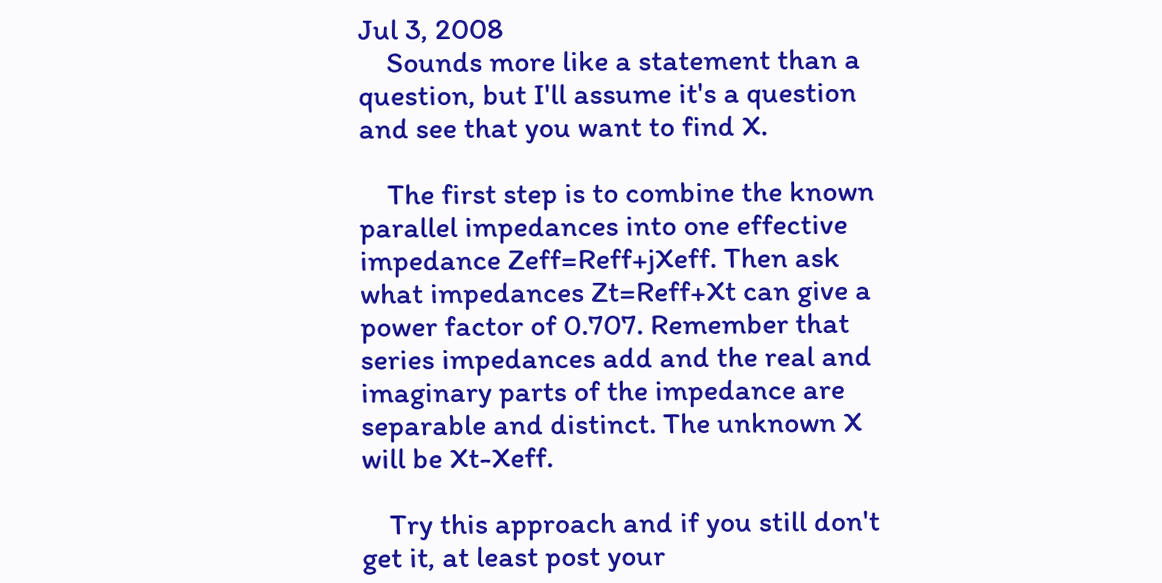Jul 3, 2008
    Sounds more like a statement than a question, but I'll assume it's a question and see that you want to find X.

    The first step is to combine the known parallel impedances into one effective impedance Zeff=Reff+jXeff. Then ask what impedances Zt=Reff+Xt can give a power factor of 0.707. Remember that series impedances add and the real and imaginary parts of the impedance are separable and distinct. The unknown X will be Xt-Xeff.

    Try this approach and if you still don't get it, at least post your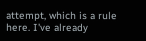attempt, which is a rule here. I've already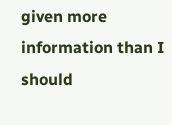given more information than I should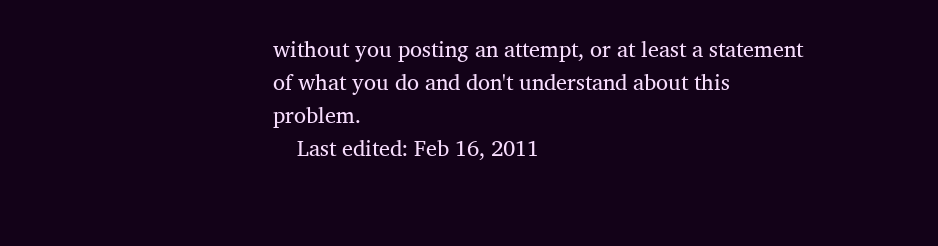without you posting an attempt, or at least a statement of what you do and don't understand about this problem.
    Last edited: Feb 16, 2011